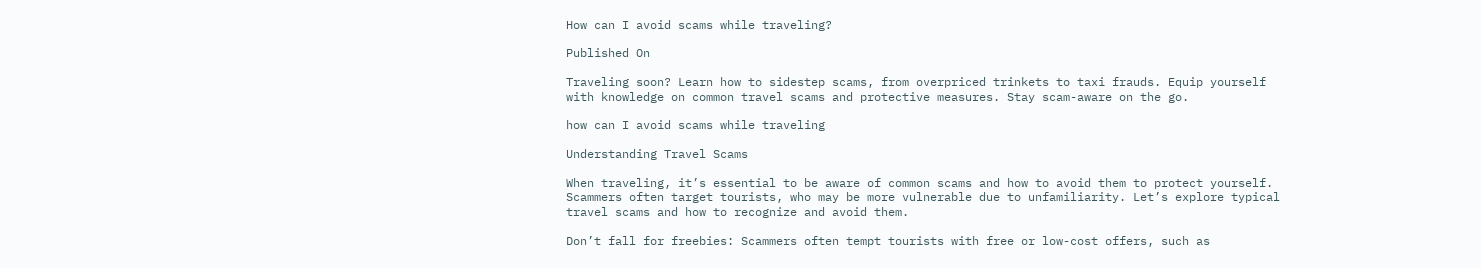How can I avoid scams while traveling?

Published On

Traveling soon? Learn how to sidestep scams, from overpriced trinkets to taxi frauds. Equip yourself with knowledge on common travel scams and protective measures. Stay scam-aware on the go.

how can I avoid scams while traveling

Understanding Travel Scams

When traveling, it’s essential to be aware of common scams and how to avoid them to protect yourself. Scammers often target tourists, who may be more vulnerable due to unfamiliarity. Let’s explore typical travel scams and how to recognize and avoid them.

Don’t fall for freebies: Scammers often tempt tourists with free or low-cost offers, such as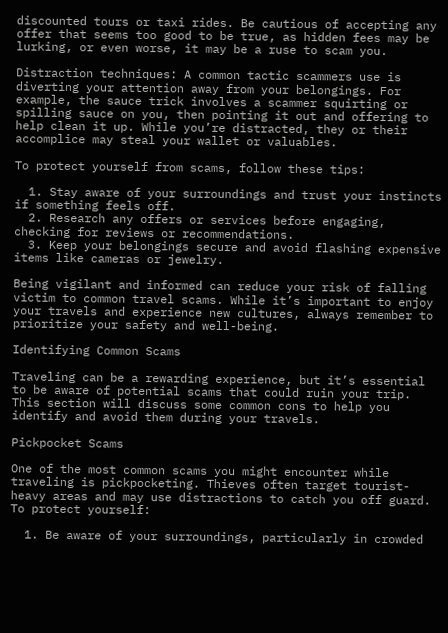discounted tours or taxi rides. Be cautious of accepting any offer that seems too good to be true, as hidden fees may be lurking, or even worse, it may be a ruse to scam you.

Distraction techniques: A common tactic scammers use is diverting your attention away from your belongings. For example, the sauce trick involves a scammer squirting or spilling sauce on you, then pointing it out and offering to help clean it up. While you’re distracted, they or their accomplice may steal your wallet or valuables.

To protect yourself from scams, follow these tips:

  1. Stay aware of your surroundings and trust your instincts if something feels off.
  2. Research any offers or services before engaging, checking for reviews or recommendations.
  3. Keep your belongings secure and avoid flashing expensive items like cameras or jewelry.

Being vigilant and informed can reduce your risk of falling victim to common travel scams. While it’s important to enjoy your travels and experience new cultures, always remember to prioritize your safety and well-being.

Identifying Common Scams

Traveling can be a rewarding experience, but it’s essential to be aware of potential scams that could ruin your trip. This section will discuss some common cons to help you identify and avoid them during your travels.

Pickpocket Scams

One of the most common scams you might encounter while traveling is pickpocketing. Thieves often target tourist-heavy areas and may use distractions to catch you off guard. To protect yourself:

  1. Be aware of your surroundings, particularly in crowded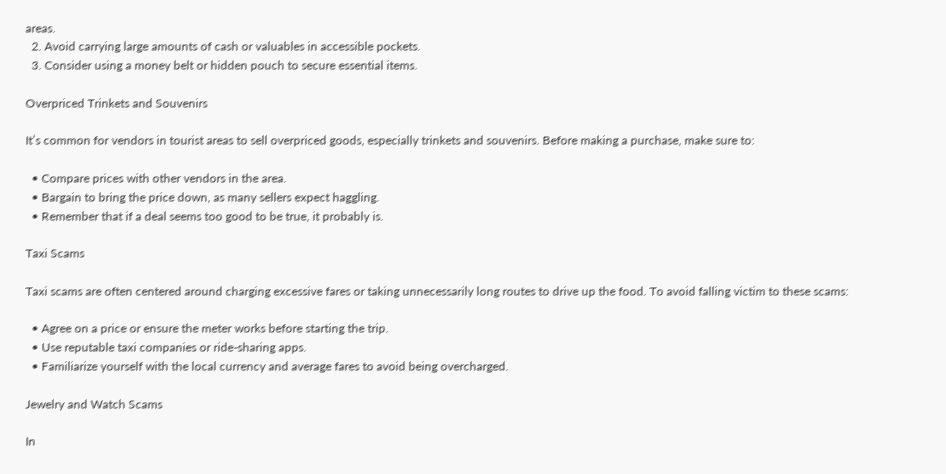areas.
  2. Avoid carrying large amounts of cash or valuables in accessible pockets.
  3. Consider using a money belt or hidden pouch to secure essential items.

Overpriced Trinkets and Souvenirs

It’s common for vendors in tourist areas to sell overpriced goods, especially trinkets and souvenirs. Before making a purchase, make sure to:

  • Compare prices with other vendors in the area.
  • Bargain to bring the price down, as many sellers expect haggling.
  • Remember that if a deal seems too good to be true, it probably is.

Taxi Scams

Taxi scams are often centered around charging excessive fares or taking unnecessarily long routes to drive up the food. To avoid falling victim to these scams:

  • Agree on a price or ensure the meter works before starting the trip.
  • Use reputable taxi companies or ride-sharing apps.
  • Familiarize yourself with the local currency and average fares to avoid being overcharged.

Jewelry and Watch Scams

In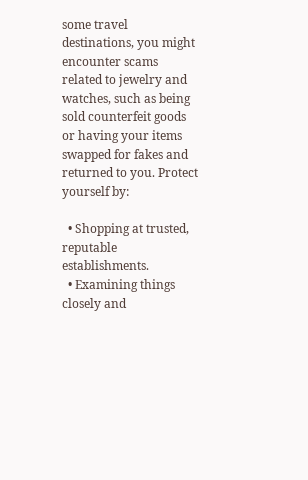some travel destinations, you might encounter scams related to jewelry and watches, such as being sold counterfeit goods or having your items swapped for fakes and returned to you. Protect yourself by:

  • Shopping at trusted, reputable establishments.
  • Examining things closely and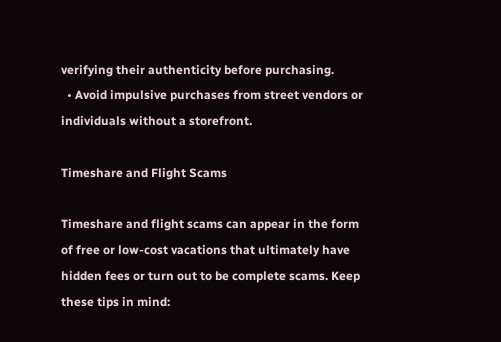verifying their authenticity before purchasing.
  • Avoid impulsive purchases from street vendors or individuals without a storefront.

Timeshare and Flight Scams

Timeshare and flight scams can appear in the form of free or low-cost vacations that ultimately have hidden fees or turn out to be complete scams. Keep these tips in mind: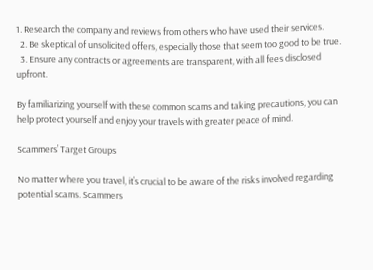1. Research the company and reviews from others who have used their services.
  2. Be skeptical of unsolicited offers, especially those that seem too good to be true.
  3. Ensure any contracts or agreements are transparent, with all fees disclosed upfront.

By familiarizing yourself with these common scams and taking precautions, you can help protect yourself and enjoy your travels with greater peace of mind.

Scammers’ Target Groups

No matter where you travel, it’s crucial to be aware of the risks involved regarding potential scams. Scammers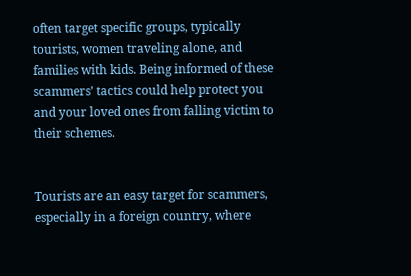often target specific groups, typically tourists, women traveling alone, and families with kids. Being informed of these scammers’ tactics could help protect you and your loved ones from falling victim to their schemes.


Tourists are an easy target for scammers, especially in a foreign country, where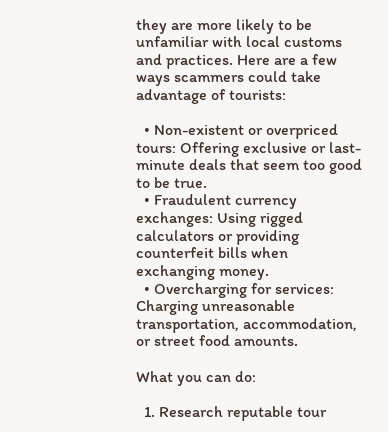they are more likely to be unfamiliar with local customs and practices. Here are a few ways scammers could take advantage of tourists:

  • Non-existent or overpriced tours: Offering exclusive or last-minute deals that seem too good to be true.
  • Fraudulent currency exchanges: Using rigged calculators or providing counterfeit bills when exchanging money.
  • Overcharging for services: Charging unreasonable transportation, accommodation, or street food amounts.

What you can do:

  1. Research reputable tour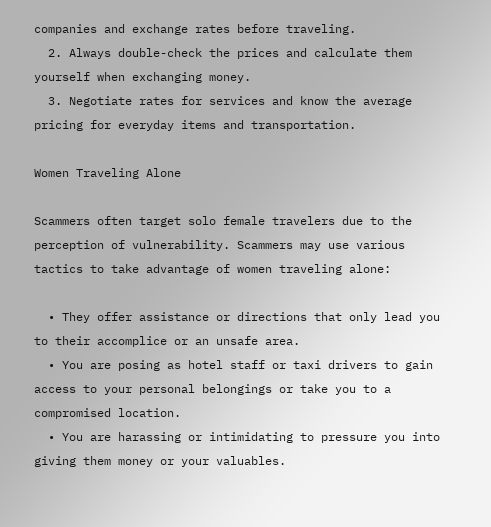companies and exchange rates before traveling.
  2. Always double-check the prices and calculate them yourself when exchanging money.
  3. Negotiate rates for services and know the average pricing for everyday items and transportation.

Women Traveling Alone

Scammers often target solo female travelers due to the perception of vulnerability. Scammers may use various tactics to take advantage of women traveling alone:

  • They offer assistance or directions that only lead you to their accomplice or an unsafe area.
  • You are posing as hotel staff or taxi drivers to gain access to your personal belongings or take you to a compromised location.
  • You are harassing or intimidating to pressure you into giving them money or your valuables.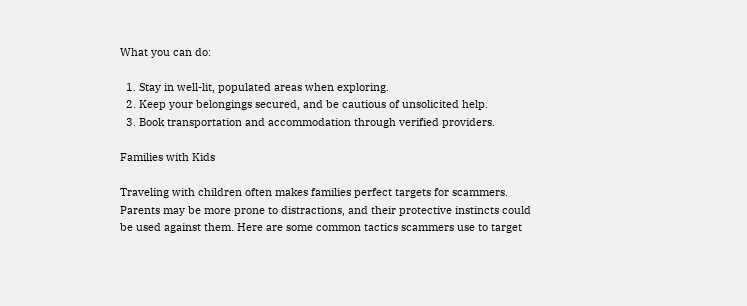What you can do:

  1. Stay in well-lit, populated areas when exploring.
  2. Keep your belongings secured, and be cautious of unsolicited help.
  3. Book transportation and accommodation through verified providers.

Families with Kids

Traveling with children often makes families perfect targets for scammers. Parents may be more prone to distractions, and their protective instincts could be used against them. Here are some common tactics scammers use to target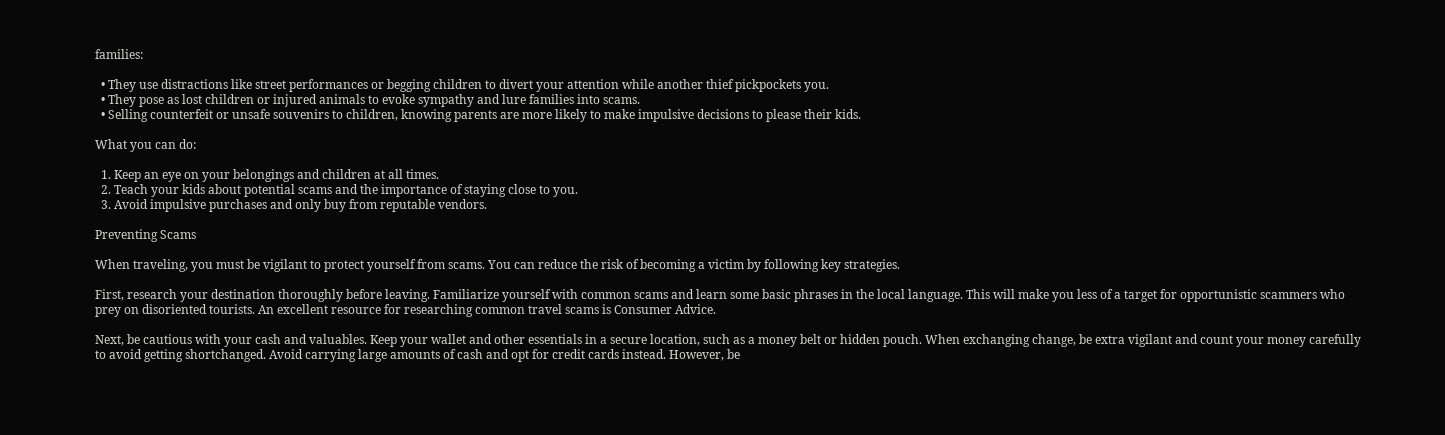families:

  • They use distractions like street performances or begging children to divert your attention while another thief pickpockets you.
  • They pose as lost children or injured animals to evoke sympathy and lure families into scams.
  • Selling counterfeit or unsafe souvenirs to children, knowing parents are more likely to make impulsive decisions to please their kids.

What you can do:

  1. Keep an eye on your belongings and children at all times.
  2. Teach your kids about potential scams and the importance of staying close to you.
  3. Avoid impulsive purchases and only buy from reputable vendors.

Preventing Scams

When traveling, you must be vigilant to protect yourself from scams. You can reduce the risk of becoming a victim by following key strategies.

First, research your destination thoroughly before leaving. Familiarize yourself with common scams and learn some basic phrases in the local language. This will make you less of a target for opportunistic scammers who prey on disoriented tourists. An excellent resource for researching common travel scams is Consumer Advice.

Next, be cautious with your cash and valuables. Keep your wallet and other essentials in a secure location, such as a money belt or hidden pouch. When exchanging change, be extra vigilant and count your money carefully to avoid getting shortchanged. Avoid carrying large amounts of cash and opt for credit cards instead. However, be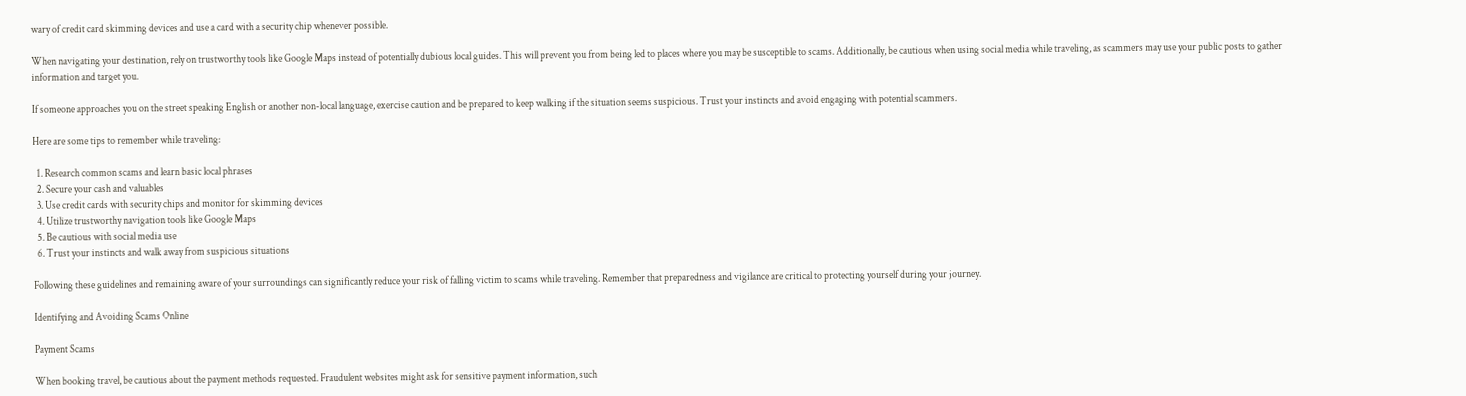wary of credit card skimming devices and use a card with a security chip whenever possible.

When navigating your destination, rely on trustworthy tools like Google Maps instead of potentially dubious local guides. This will prevent you from being led to places where you may be susceptible to scams. Additionally, be cautious when using social media while traveling, as scammers may use your public posts to gather information and target you.

If someone approaches you on the street speaking English or another non-local language, exercise caution and be prepared to keep walking if the situation seems suspicious. Trust your instincts and avoid engaging with potential scammers.

Here are some tips to remember while traveling:

  1. Research common scams and learn basic local phrases
  2. Secure your cash and valuables
  3. Use credit cards with security chips and monitor for skimming devices
  4. Utilize trustworthy navigation tools like Google Maps
  5. Be cautious with social media use
  6. Trust your instincts and walk away from suspicious situations

Following these guidelines and remaining aware of your surroundings can significantly reduce your risk of falling victim to scams while traveling. Remember that preparedness and vigilance are critical to protecting yourself during your journey.

Identifying and Avoiding Scams Online

Payment Scams

When booking travel, be cautious about the payment methods requested. Fraudulent websites might ask for sensitive payment information, such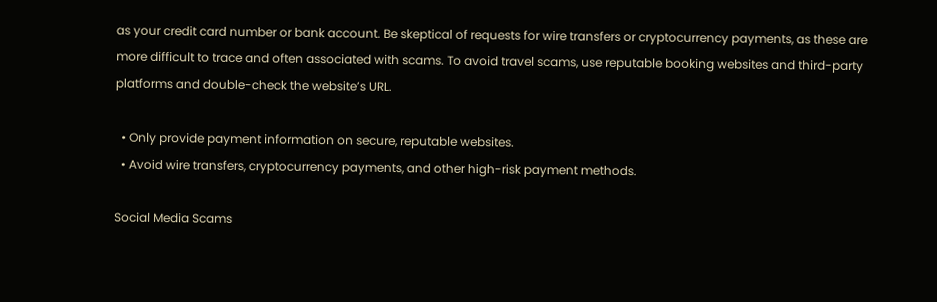as your credit card number or bank account. Be skeptical of requests for wire transfers or cryptocurrency payments, as these are more difficult to trace and often associated with scams. To avoid travel scams, use reputable booking websites and third-party platforms and double-check the website’s URL.

  • Only provide payment information on secure, reputable websites.
  • Avoid wire transfers, cryptocurrency payments, and other high-risk payment methods.

Social Media Scams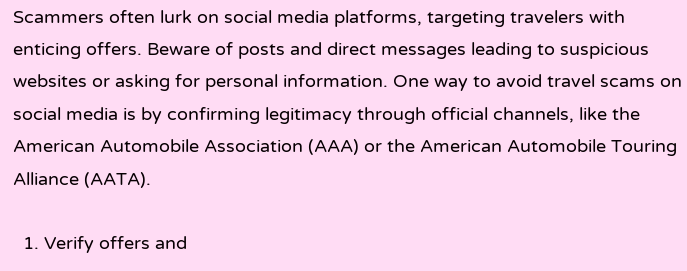Scammers often lurk on social media platforms, targeting travelers with enticing offers. Beware of posts and direct messages leading to suspicious websites or asking for personal information. One way to avoid travel scams on social media is by confirming legitimacy through official channels, like the American Automobile Association (AAA) or the American Automobile Touring Alliance (AATA).

  1. Verify offers and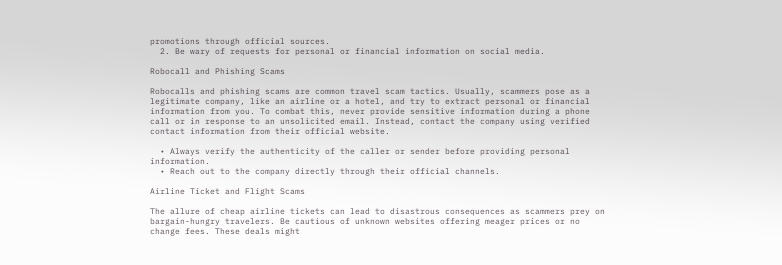promotions through official sources.
  2. Be wary of requests for personal or financial information on social media.

Robocall and Phishing Scams

Robocalls and phishing scams are common travel scam tactics. Usually, scammers pose as a legitimate company, like an airline or a hotel, and try to extract personal or financial information from you. To combat this, never provide sensitive information during a phone call or in response to an unsolicited email. Instead, contact the company using verified contact information from their official website.

  • Always verify the authenticity of the caller or sender before providing personal information.
  • Reach out to the company directly through their official channels.

Airline Ticket and Flight Scams

The allure of cheap airline tickets can lead to disastrous consequences as scammers prey on bargain-hungry travelers. Be cautious of unknown websites offering meager prices or no change fees. These deals might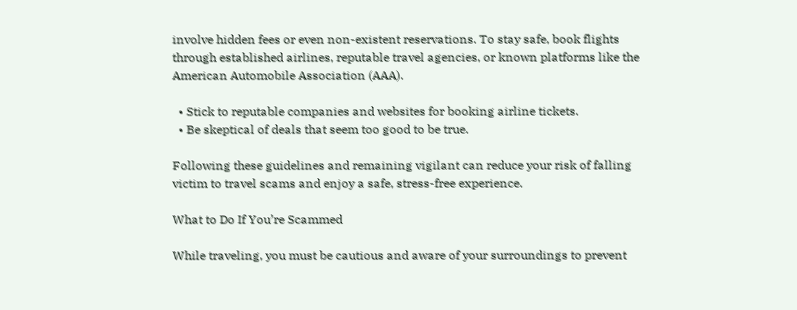involve hidden fees or even non-existent reservations. To stay safe, book flights through established airlines, reputable travel agencies, or known platforms like the American Automobile Association (AAA).

  • Stick to reputable companies and websites for booking airline tickets.
  • Be skeptical of deals that seem too good to be true.

Following these guidelines and remaining vigilant can reduce your risk of falling victim to travel scams and enjoy a safe, stress-free experience.

What to Do If You’re Scammed

While traveling, you must be cautious and aware of your surroundings to prevent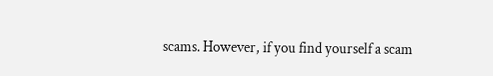scams. However, if you find yourself a scam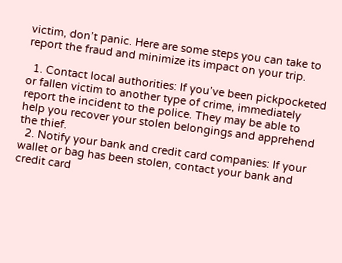victim, don’t panic. Here are some steps you can take to report the fraud and minimize its impact on your trip.

  1. Contact local authorities: If you’ve been pickpocketed or fallen victim to another type of crime, immediately report the incident to the police. They may be able to help you recover your stolen belongings and apprehend the thief.
  2. Notify your bank and credit card companies: If your wallet or bag has been stolen, contact your bank and credit card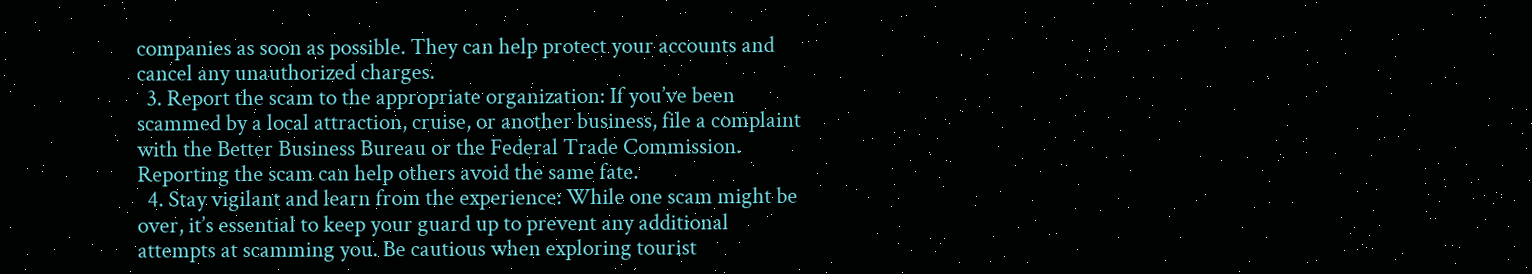companies as soon as possible. They can help protect your accounts and cancel any unauthorized charges.
  3. Report the scam to the appropriate organization: If you’ve been scammed by a local attraction, cruise, or another business, file a complaint with the Better Business Bureau or the Federal Trade Commission. Reporting the scam can help others avoid the same fate.
  4. Stay vigilant and learn from the experience: While one scam might be over, it’s essential to keep your guard up to prevent any additional attempts at scamming you. Be cautious when exploring tourist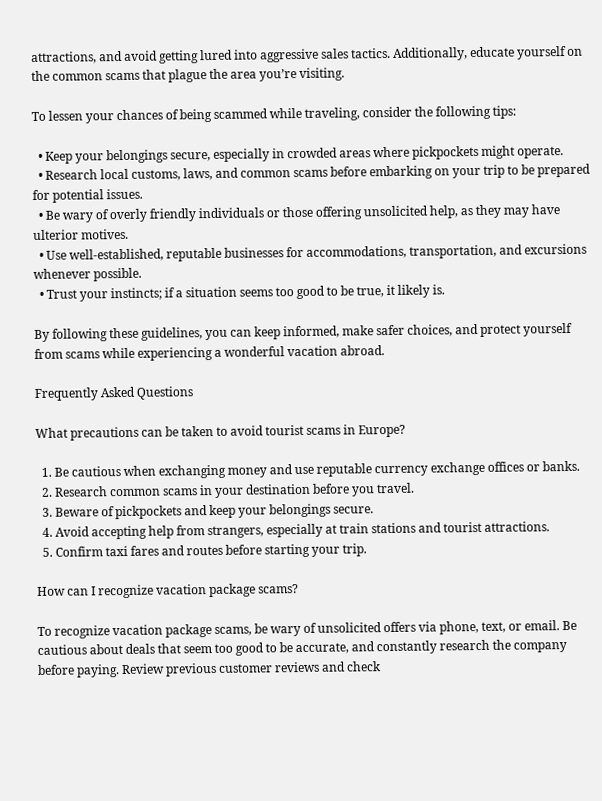attractions, and avoid getting lured into aggressive sales tactics. Additionally, educate yourself on the common scams that plague the area you’re visiting.

To lessen your chances of being scammed while traveling, consider the following tips:

  • Keep your belongings secure, especially in crowded areas where pickpockets might operate.
  • Research local customs, laws, and common scams before embarking on your trip to be prepared for potential issues.
  • Be wary of overly friendly individuals or those offering unsolicited help, as they may have ulterior motives.
  • Use well-established, reputable businesses for accommodations, transportation, and excursions whenever possible.
  • Trust your instincts; if a situation seems too good to be true, it likely is.

By following these guidelines, you can keep informed, make safer choices, and protect yourself from scams while experiencing a wonderful vacation abroad.

Frequently Asked Questions

What precautions can be taken to avoid tourist scams in Europe?

  1. Be cautious when exchanging money and use reputable currency exchange offices or banks.
  2. Research common scams in your destination before you travel.
  3. Beware of pickpockets and keep your belongings secure.
  4. Avoid accepting help from strangers, especially at train stations and tourist attractions.
  5. Confirm taxi fares and routes before starting your trip.

How can I recognize vacation package scams?

To recognize vacation package scams, be wary of unsolicited offers via phone, text, or email. Be cautious about deals that seem too good to be accurate, and constantly research the company before paying. Review previous customer reviews and check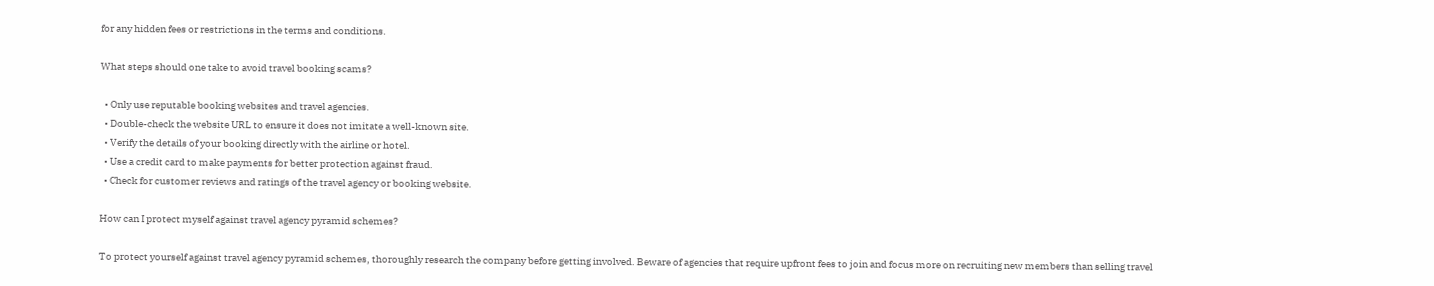for any hidden fees or restrictions in the terms and conditions.

What steps should one take to avoid travel booking scams?

  • Only use reputable booking websites and travel agencies.
  • Double-check the website URL to ensure it does not imitate a well-known site.
  • Verify the details of your booking directly with the airline or hotel.
  • Use a credit card to make payments for better protection against fraud.
  • Check for customer reviews and ratings of the travel agency or booking website.

How can I protect myself against travel agency pyramid schemes?

To protect yourself against travel agency pyramid schemes, thoroughly research the company before getting involved. Beware of agencies that require upfront fees to join and focus more on recruiting new members than selling travel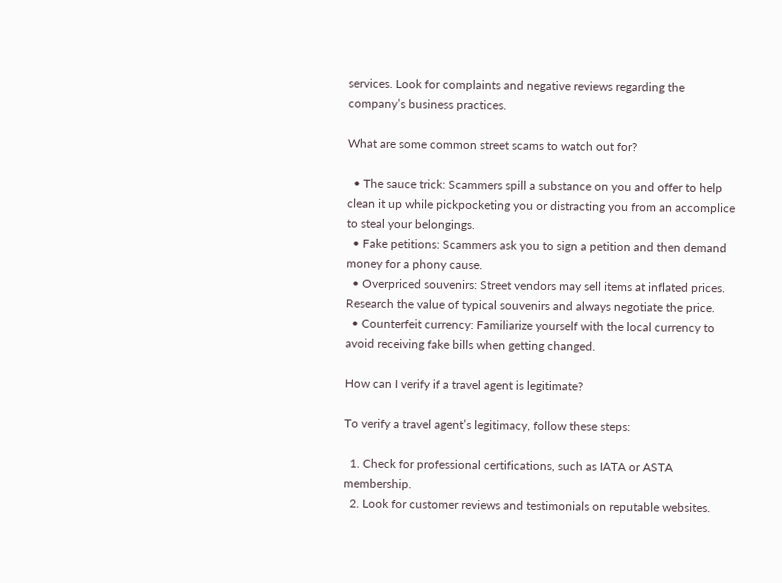services. Look for complaints and negative reviews regarding the company’s business practices.

What are some common street scams to watch out for?

  • The sauce trick: Scammers spill a substance on you and offer to help clean it up while pickpocketing you or distracting you from an accomplice to steal your belongings.
  • Fake petitions: Scammers ask you to sign a petition and then demand money for a phony cause.
  • Overpriced souvenirs: Street vendors may sell items at inflated prices. Research the value of typical souvenirs and always negotiate the price.
  • Counterfeit currency: Familiarize yourself with the local currency to avoid receiving fake bills when getting changed.

How can I verify if a travel agent is legitimate?

To verify a travel agent’s legitimacy, follow these steps:

  1. Check for professional certifications, such as IATA or ASTA membership.
  2. Look for customer reviews and testimonials on reputable websites.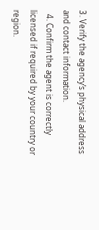3. Verify the agency’s physical address and contact information.
  4. Confirm the agent is correctly licensed if required by your country or region.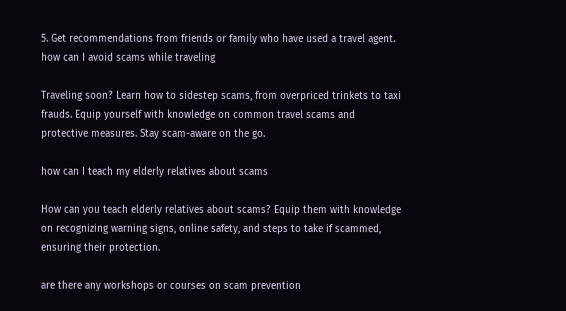5. Get recommendations from friends or family who have used a travel agent.
how can I avoid scams while traveling

Traveling soon? Learn how to sidestep scams, from overpriced trinkets to taxi frauds. Equip yourself with knowledge on common travel scams and protective measures. Stay scam-aware on the go.

how can I teach my elderly relatives about scams

How can you teach elderly relatives about scams? Equip them with knowledge on recognizing warning signs, online safety, and steps to take if scammed, ensuring their protection.

are there any workshops or courses on scam prevention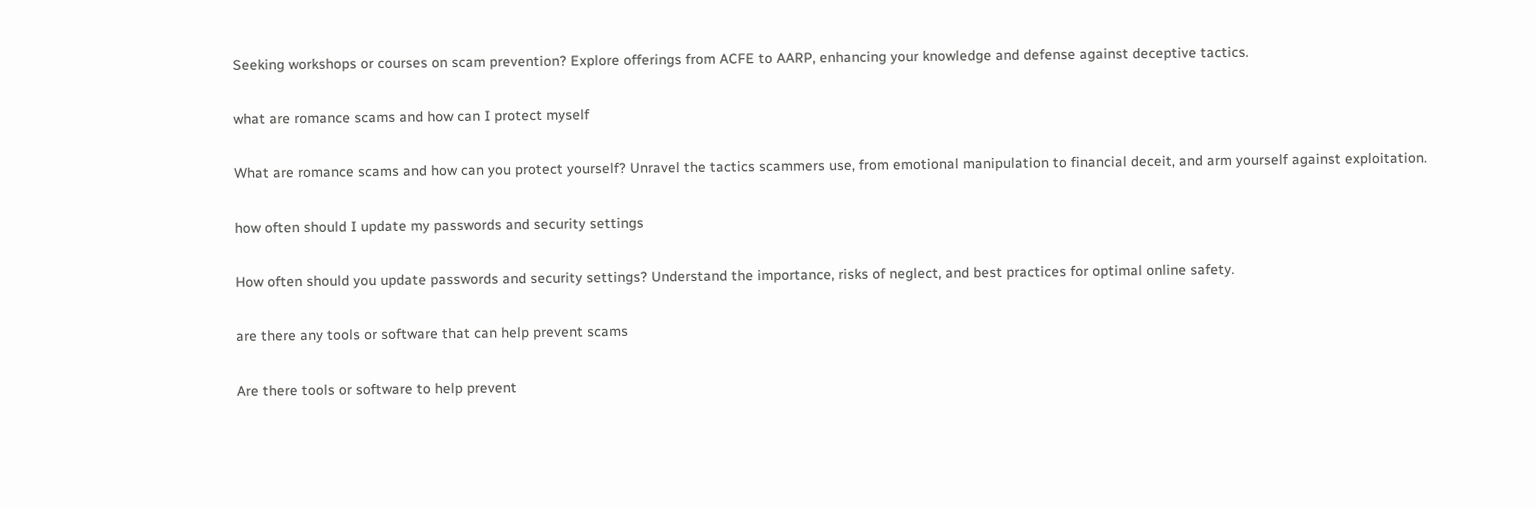Seeking workshops or courses on scam prevention? Explore offerings from ACFE to AARP, enhancing your knowledge and defense against deceptive tactics.

what are romance scams and how can I protect myself

What are romance scams and how can you protect yourself? Unravel the tactics scammers use, from emotional manipulation to financial deceit, and arm yourself against exploitation.

how often should I update my passwords and security settings

How often should you update passwords and security settings? Understand the importance, risks of neglect, and best practices for optimal online safety.

are there any tools or software that can help prevent scams

Are there tools or software to help prevent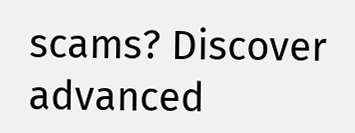scams? Discover advanced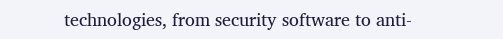technologies, from security software to anti-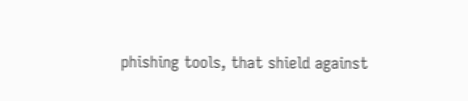phishing tools, that shield against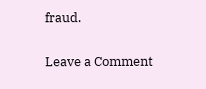fraud.

Leave a Comment